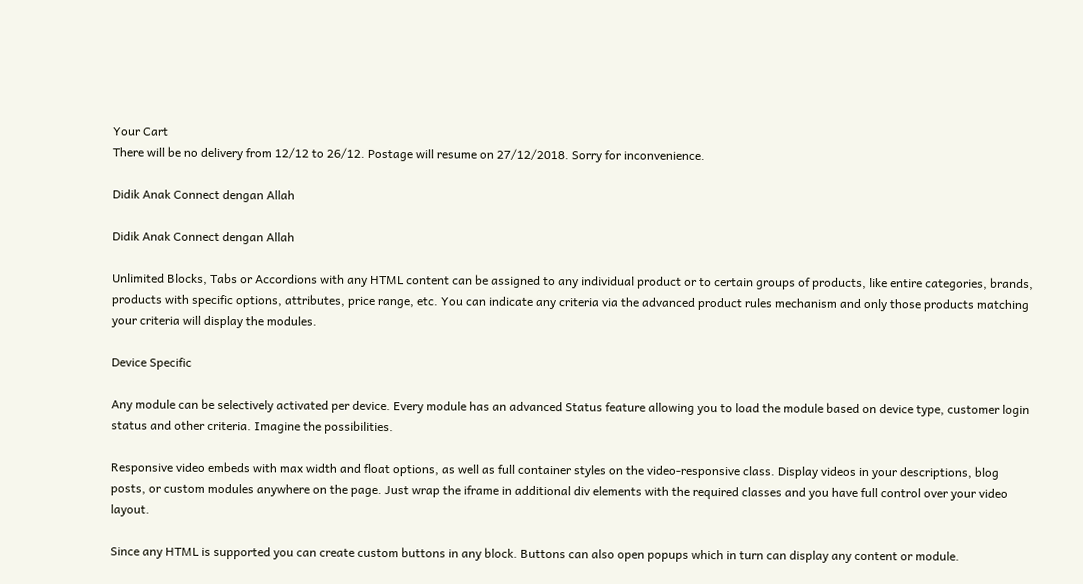Your Cart
There will be no delivery from 12/12 to 26/12. Postage will resume on 27/12/2018. Sorry for inconvenience.

Didik Anak Connect dengan Allah

Didik Anak Connect dengan Allah

Unlimited Blocks, Tabs or Accordions with any HTML content can be assigned to any individual product or to certain groups of products, like entire categories, brands, products with specific options, attributes, price range, etc. You can indicate any criteria via the advanced product rules mechanism and only those products matching your criteria will display the modules.

Device Specific

Any module can be selectively activated per device. Every module has an advanced Status feature allowing you to load the module based on device type, customer login status and other criteria. Imagine the possibilities.

Responsive video embeds with max width and float options, as well as full container styles on the video-responsive class. Display videos in your descriptions, blog posts, or custom modules anywhere on the page. Just wrap the iframe in additional div elements with the required classes and you have full control over your video layout.

Since any HTML is supported you can create custom buttons in any block. Buttons can also open popups which in turn can display any content or module.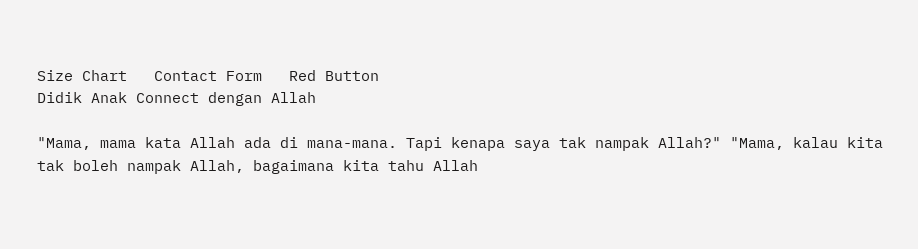Size Chart   Contact Form   Red Button
Didik Anak Connect dengan Allah

"Mama, mama kata Allah ada di mana-mana. Tapi kenapa saya tak nampak Allah?" "Mama, kalau kita tak boleh nampak Allah, bagaimana kita tahu Allah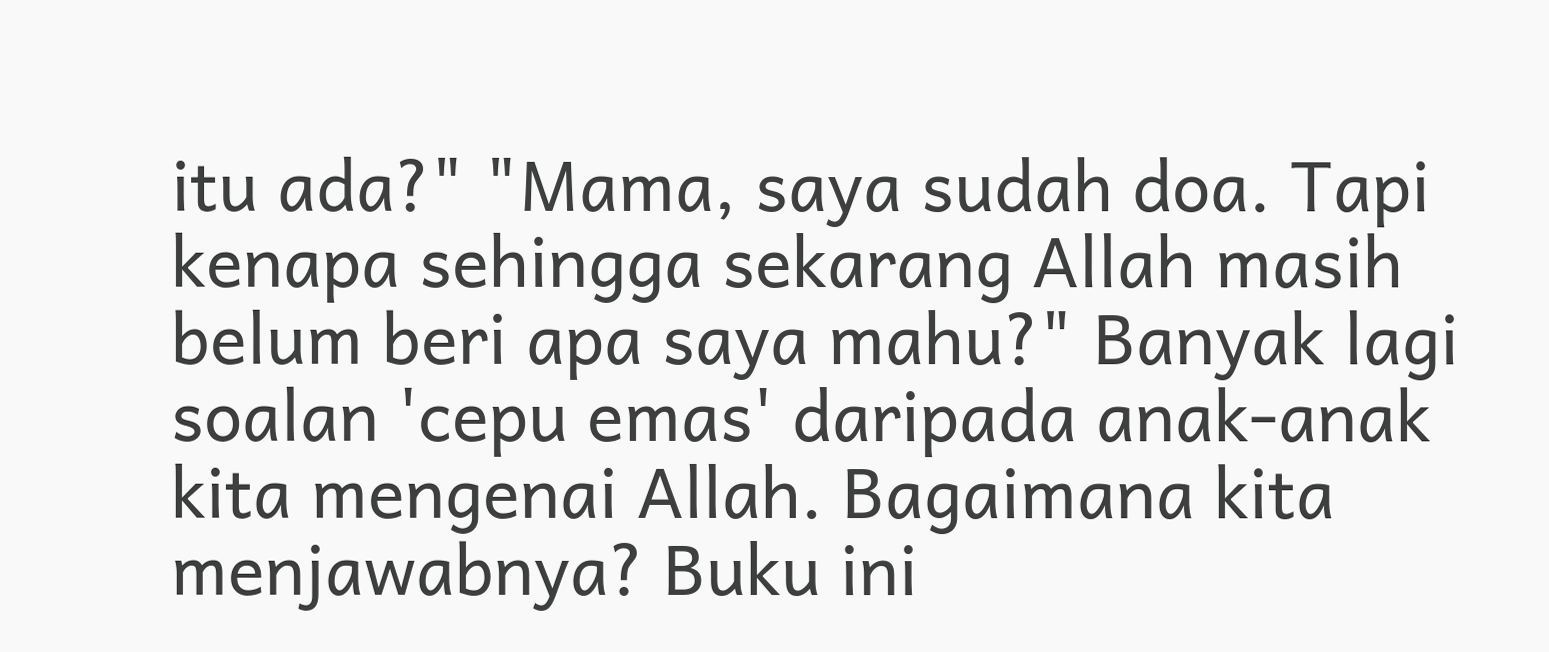itu ada?" "Mama, saya sudah doa. Tapi kenapa sehingga sekarang Allah masih belum beri apa saya mahu?" Banyak lagi soalan 'cepu emas' daripada anak-anak kita mengenai Allah. Bagaimana kita menjawabnya? Buku ini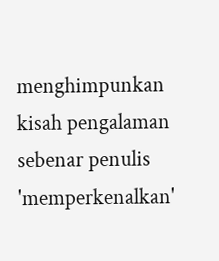menghimpunkan kisah pengalaman sebenar penulis 'memperkenalkan'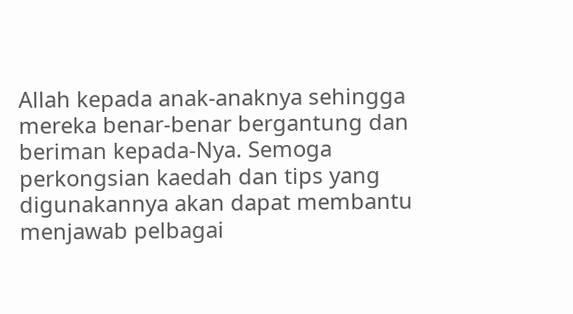Allah kepada anak-anaknya sehingga mereka benar-benar bergantung dan beriman kepada-Nya. Semoga perkongsian kaedah dan tips yang digunakannya akan dapat membantu menjawab pelbagai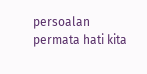persoalan permata hati kita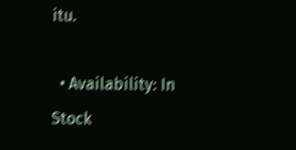itu.

  • Availability: In Stock